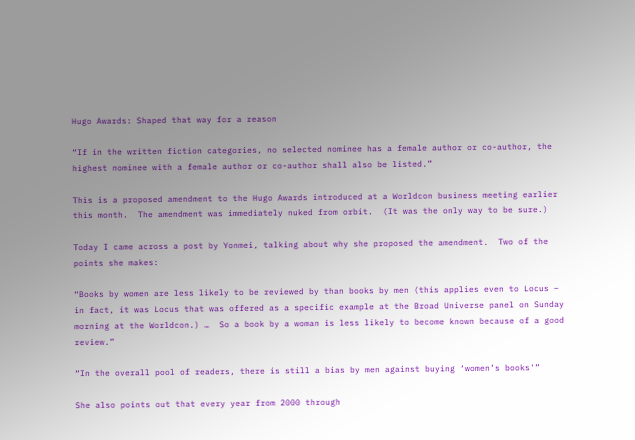Hugo Awards: Shaped that way for a reason

“If in the written fiction categories, no selected nominee has a female author or co-author, the highest nominee with a female author or co-author shall also be listed.”

This is a proposed amendment to the Hugo Awards introduced at a Worldcon business meeting earlier this month.  The amendment was immediately nuked from orbit.  (It was the only way to be sure.)

Today I came across a post by Yonmei, talking about why she proposed the amendment.  Two of the points she makes:

“Books by women are less likely to be reviewed by than books by men (this applies even to Locus – in fact, it was Locus that was offered as a specific example at the Broad Universe panel on Sunday morning at the Worldcon.) …  So a book by a woman is less likely to become known because of a good review.”

“In the overall pool of readers, there is still a bias by men against buying ‘women’s books'”

She also points out that every year from 2000 through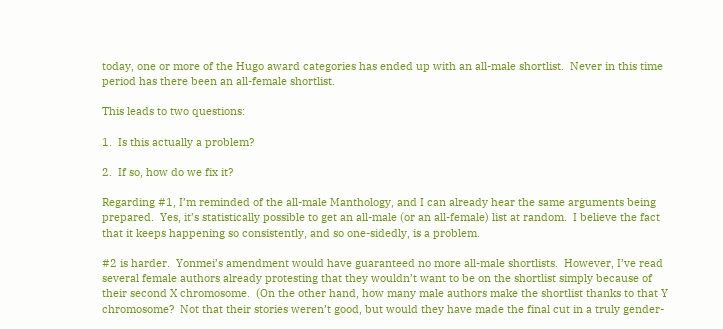today, one or more of the Hugo award categories has ended up with an all-male shortlist.  Never in this time period has there been an all-female shortlist.

This leads to two questions:

1.  Is this actually a problem?

2.  If so, how do we fix it?

Regarding #1, I’m reminded of the all-male Manthology, and I can already hear the same arguments being prepared.  Yes, it’s statistically possible to get an all-male (or an all-female) list at random.  I believe the fact that it keeps happening so consistently, and so one-sidedly, is a problem.

#2 is harder.  Yonmei’s amendment would have guaranteed no more all-male shortlists.  However, I’ve read several female authors already protesting that they wouldn’t want to be on the shortlist simply because of their second X chromosome.  (On the other hand, how many male authors make the shortlist thanks to that Y chromosome?  Not that their stories weren’t good, but would they have made the final cut in a truly gender-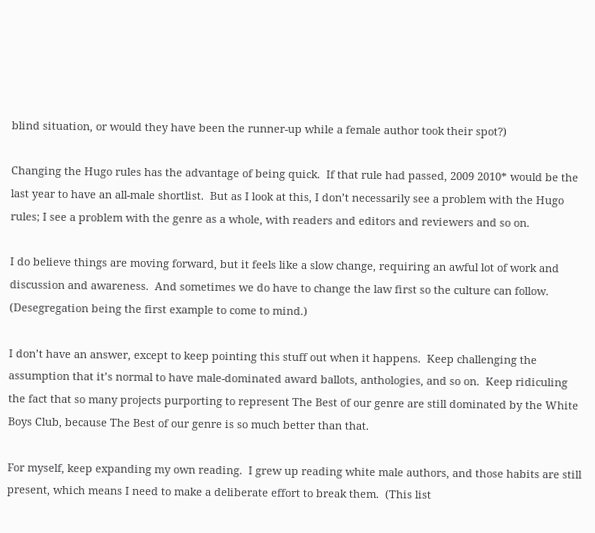blind situation, or would they have been the runner-up while a female author took their spot?)

Changing the Hugo rules has the advantage of being quick.  If that rule had passed, 2009 2010* would be the last year to have an all-male shortlist.  But as I look at this, I don’t necessarily see a problem with the Hugo rules; I see a problem with the genre as a whole, with readers and editors and reviewers and so on.

I do believe things are moving forward, but it feels like a slow change, requiring an awful lot of work and discussion and awareness.  And sometimes we do have to change the law first so the culture can follow.  (Desegregation being the first example to come to mind.)

I don’t have an answer, except to keep pointing this stuff out when it happens.  Keep challenging the assumption that it’s normal to have male-dominated award ballots, anthologies, and so on.  Keep ridiculing the fact that so many projects purporting to represent The Best of our genre are still dominated by the White Boys Club, because The Best of our genre is so much better than that.

For myself, keep expanding my own reading.  I grew up reading white male authors, and those habits are still present, which means I need to make a deliberate effort to break them.  (This list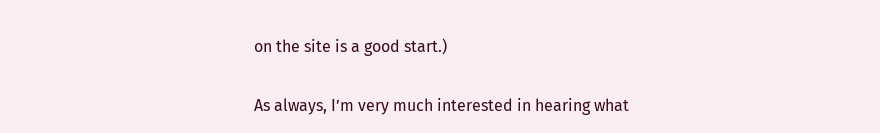on the site is a good start.)

As always, I’m very much interested in hearing what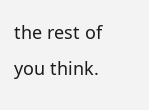the rest of you think.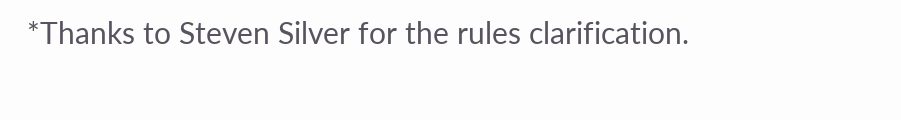*Thanks to Steven Silver for the rules clarification.